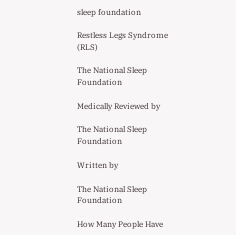sleep foundation

Restless Legs Syndrome (RLS)

The National Sleep Foundation

Medically Reviewed by

The National Sleep Foundation

Written by

The National Sleep Foundation

How Many People Have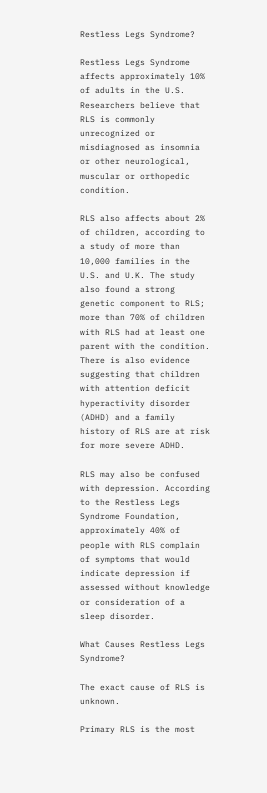Restless Legs Syndrome?

Restless Legs Syndrome affects approximately 10% of adults in the U.S. Researchers believe that RLS is commonly unrecognized or misdiagnosed as insomnia or other neurological, muscular or orthopedic condition.

RLS also affects about 2% of children, according to a study of more than 10,000 families in the U.S. and U.K. The study also found a strong genetic component to RLS; more than 70% of children with RLS had at least one parent with the condition. There is also evidence suggesting that children with attention deficit hyperactivity disorder (ADHD) and a family history of RLS are at risk for more severe ADHD.

RLS may also be confused with depression. According to the Restless Legs Syndrome Foundation, approximately 40% of people with RLS complain of symptoms that would indicate depression if assessed without knowledge or consideration of a sleep disorder.

What Causes Restless Legs Syndrome?

The exact cause of RLS is unknown.

Primary RLS is the most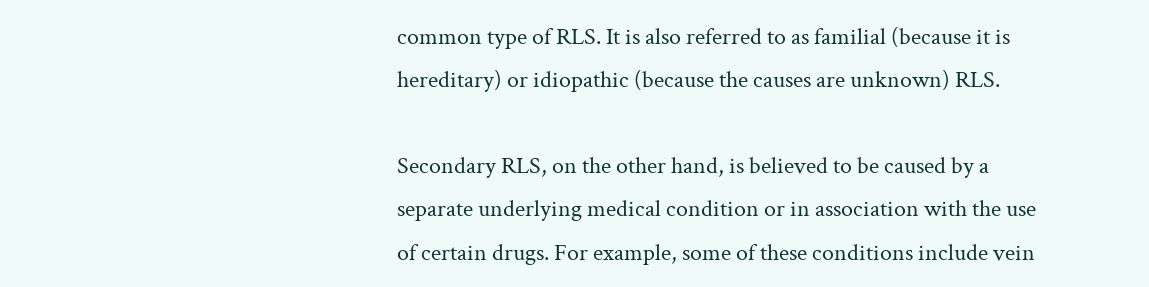common type of RLS. It is also referred to as familial (because it is hereditary) or idiopathic (because the causes are unknown) RLS.

Secondary RLS, on the other hand, is believed to be caused by a separate underlying medical condition or in association with the use of certain drugs. For example, some of these conditions include vein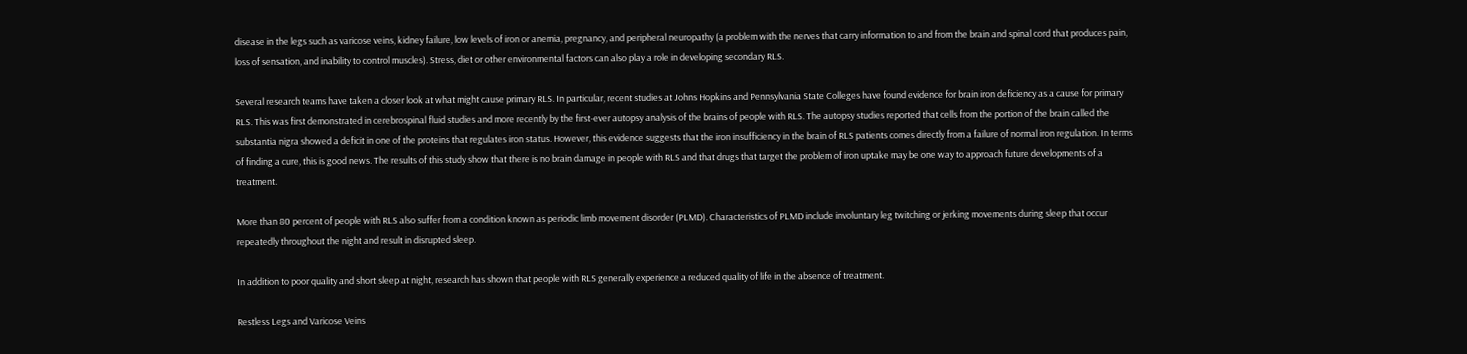disease in the legs such as varicose veins, kidney failure, low levels of iron or anemia, pregnancy, and peripheral neuropathy (a problem with the nerves that carry information to and from the brain and spinal cord that produces pain, loss of sensation, and inability to control muscles). Stress, diet or other environmental factors can also play a role in developing secondary RLS.

Several research teams have taken a closer look at what might cause primary RLS. In particular, recent studies at Johns Hopkins and Pennsylvania State Colleges have found evidence for brain iron deficiency as a cause for primary RLS. This was first demonstrated in cerebrospinal fluid studies and more recently by the first-ever autopsy analysis of the brains of people with RLS. The autopsy studies reported that cells from the portion of the brain called the substantia nigra showed a deficit in one of the proteins that regulates iron status. However, this evidence suggests that the iron insufficiency in the brain of RLS patients comes directly from a failure of normal iron regulation. In terms of finding a cure, this is good news. The results of this study show that there is no brain damage in people with RLS and that drugs that target the problem of iron uptake may be one way to approach future developments of a treatment.

More than 80 percent of people with RLS also suffer from a condition known as periodic limb movement disorder (PLMD). Characteristics of PLMD include involuntary leg twitching or jerking movements during sleep that occur repeatedly throughout the night and result in disrupted sleep.

In addition to poor quality and short sleep at night, research has shown that people with RLS generally experience a reduced quality of life in the absence of treatment.

Restless Legs and Varicose Veins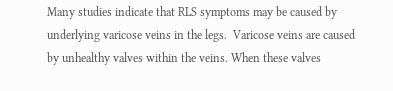Many studies indicate that RLS symptoms may be caused by underlying varicose veins in the legs.  Varicose veins are caused by unhealthy valves within the veins. When these valves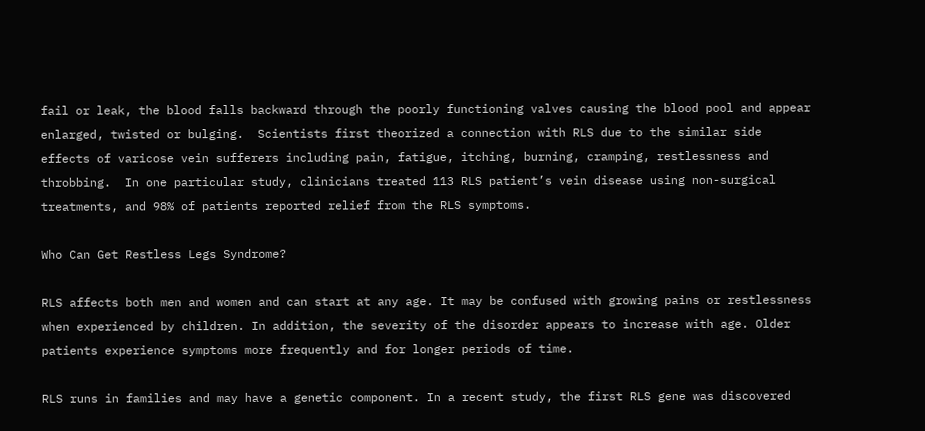fail or leak, the blood falls backward through the poorly functioning valves causing the blood pool and appear enlarged, twisted or bulging.  Scientists first theorized a connection with RLS due to the similar side effects of varicose vein sufferers including pain, fatigue, itching, burning, cramping, restlessness and throbbing.  In one particular study, clinicians treated 113 RLS patient’s vein disease using non-surgical treatments, and 98% of patients reported relief from the RLS symptoms.

Who Can Get Restless Legs Syndrome?

RLS affects both men and women and can start at any age. It may be confused with growing pains or restlessness when experienced by children. In addition, the severity of the disorder appears to increase with age. Older patients experience symptoms more frequently and for longer periods of time.

RLS runs in families and may have a genetic component. In a recent study, the first RLS gene was discovered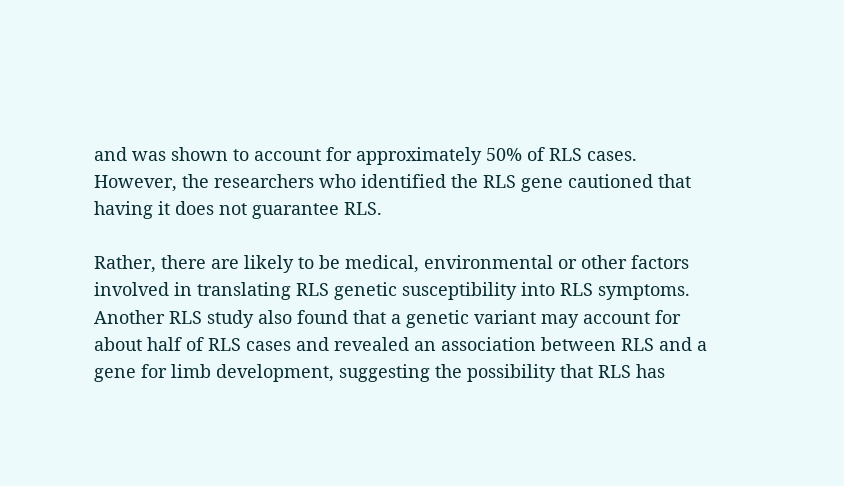and was shown to account for approximately 50% of RLS cases. However, the researchers who identified the RLS gene cautioned that having it does not guarantee RLS.

Rather, there are likely to be medical, environmental or other factors involved in translating RLS genetic susceptibility into RLS symptoms. Another RLS study also found that a genetic variant may account for about half of RLS cases and revealed an association between RLS and a gene for limb development, suggesting the possibility that RLS has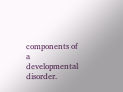components of a developmental disorder.